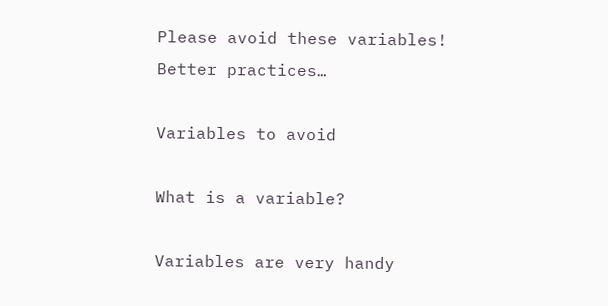Please avoid these variables! Better practices…

Variables to avoid

What is a variable?

Variables are very handy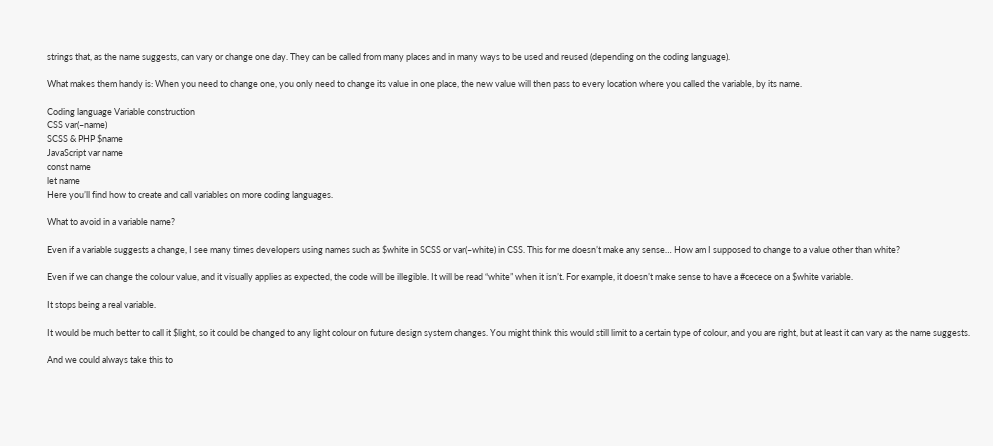strings that, as the name suggests, can vary or change one day. They can be called from many places and in many ways to be used and reused (depending on the coding language).

What makes them handy is: When you need to change one, you only need to change its value in one place, the new value will then pass to every location where you called the variable, by its name.

Coding language Variable construction
CSS var(–name)
SCSS & PHP $name
JavaScript var name
const name
let name
Here you’ll find how to create and call variables on more coding languages.

What to avoid in a variable name?

Even if a variable suggests a change, I see many times developers using names such as $white in SCSS or var(–white) in CSS. This for me doesn’t make any sense… How am I supposed to change to a value other than white?

Even if we can change the colour value, and it visually applies as expected, the code will be illegible. It will be read “white” when it isn’t. For example, it doesn’t make sense to have a #cecece on a $white variable.

It stops being a real variable.

It would be much better to call it $light, so it could be changed to any light colour on future design system changes. You might think this would still limit to a certain type of colour, and you are right, but at least it can vary as the name suggests.

And we could always take this to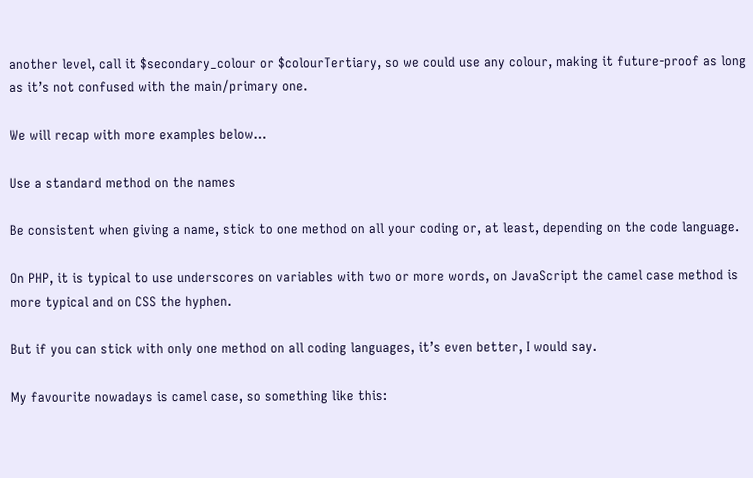another level, call it $secondary_colour or $colourTertiary, so we could use any colour, making it future-proof as long as it’s not confused with the main/primary one.

We will recap with more examples below…

Use a standard method on the names

Be consistent when giving a name, stick to one method on all your coding or, at least, depending on the code language.

On PHP, it is typical to use underscores on variables with two or more words, on JavaScript the camel case method is more typical and on CSS the hyphen.

But if you can stick with only one method on all coding languages, it’s even better, I would say.

My favourite nowadays is camel case, so something like this: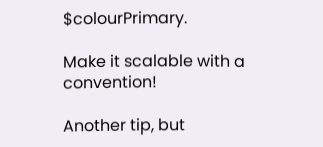$colourPrimary.

Make it scalable with a convention!

Another tip, but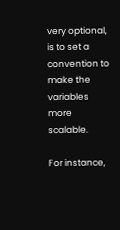very optional, is to set a convention to make the variables more scalable.

For instance,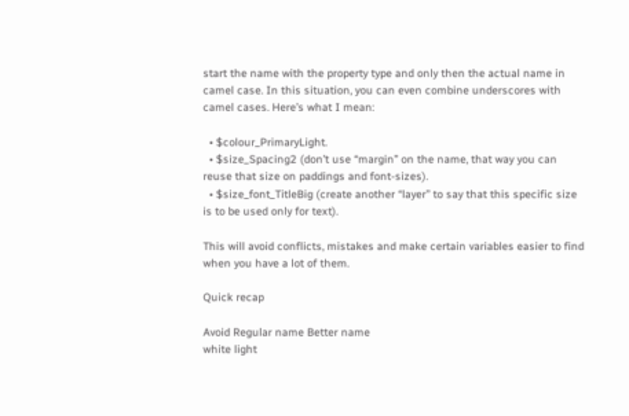start the name with the property type and only then the actual name in camel case. In this situation, you can even combine underscores with camel cases. Here’s what I mean:

  • $colour_PrimaryLight.
  • $size_Spacing2 (don’t use “margin” on the name, that way you can reuse that size on paddings and font-sizes).
  • $size_font_TitleBig (create another “layer” to say that this specific size is to be used only for text).

This will avoid conflicts, mistakes and make certain variables easier to find when you have a lot of them.

Quick recap

Avoid Regular name Better name
white light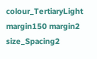colour_TertiaryLight
margin150 margin2 size_Spacing2